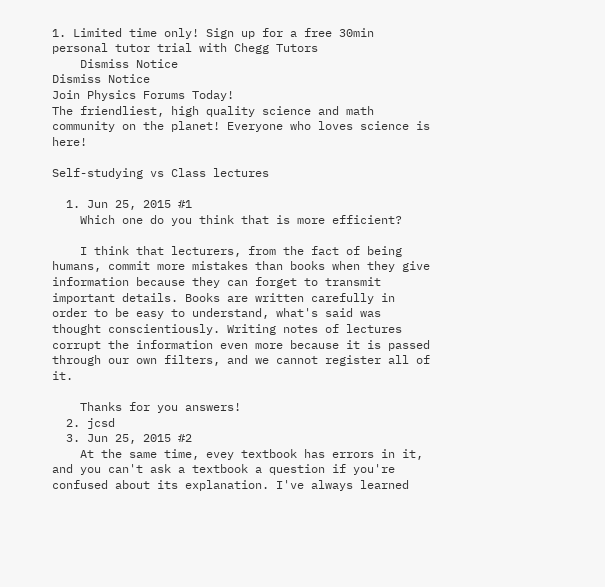1. Limited time only! Sign up for a free 30min personal tutor trial with Chegg Tutors
    Dismiss Notice
Dismiss Notice
Join Physics Forums Today!
The friendliest, high quality science and math community on the planet! Everyone who loves science is here!

Self-studying vs Class lectures

  1. Jun 25, 2015 #1
    Which one do you think that is more efficient?

    I think that lecturers, from the fact of being humans, commit more mistakes than books when they give information because they can forget to transmit important details. Books are written carefully in order to be easy to understand, what's said was thought conscientiously. Writing notes of lectures corrupt the information even more because it is passed through our own filters, and we cannot register all of it.

    Thanks for you answers!
  2. jcsd
  3. Jun 25, 2015 #2
    At the same time, evey textbook has errors in it, and you can't ask a textbook a question if you're confused about its explanation. I've always learned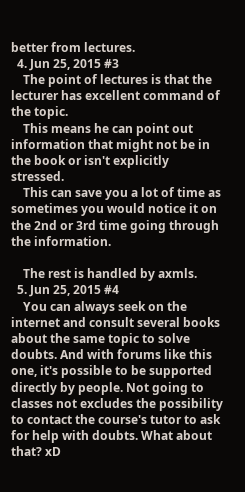better from lectures.
  4. Jun 25, 2015 #3
    The point of lectures is that the lecturer has excellent command of the topic.
    This means he can point out information that might not be in the book or isn't explicitly stressed.
    This can save you a lot of time as sometimes you would notice it on the 2nd or 3rd time going through the information.

    The rest is handled by axmls.
  5. Jun 25, 2015 #4
    You can always seek on the internet and consult several books about the same topic to solve doubts. And with forums like this one, it's possible to be supported directly by people. Not going to classes not excludes the possibility to contact the course's tutor to ask for help with doubts. What about that? xD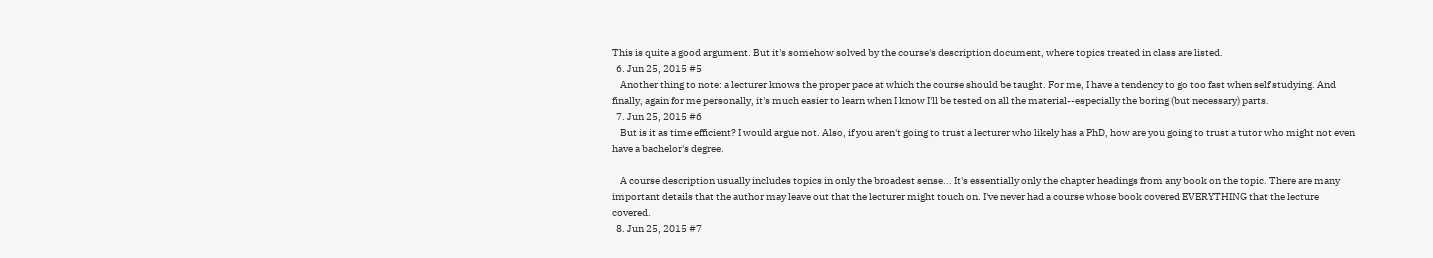This is quite a good argument. But it's somehow solved by the course's description document, where topics treated in class are listed.
  6. Jun 25, 2015 #5
    Another thing to note: a lecturer knows the proper pace at which the course should be taught. For me, I have a tendency to go too fast when self studying. And finally, again for me personally, it's much easier to learn when I know I'll be tested on all the material--especially the boring (but necessary) parts.
  7. Jun 25, 2015 #6
    But is it as time efficient? I would argue not. Also, if you aren't going to trust a lecturer who likely has a PhD, how are you going to trust a tutor who might not even have a bachelor's degree.

    A course description usually includes topics in only the broadest sense... It's essentially only the chapter headings from any book on the topic. There are many important details that the author may leave out that the lecturer might touch on. I've never had a course whose book covered EVERYTHING that the lecture covered.
  8. Jun 25, 2015 #7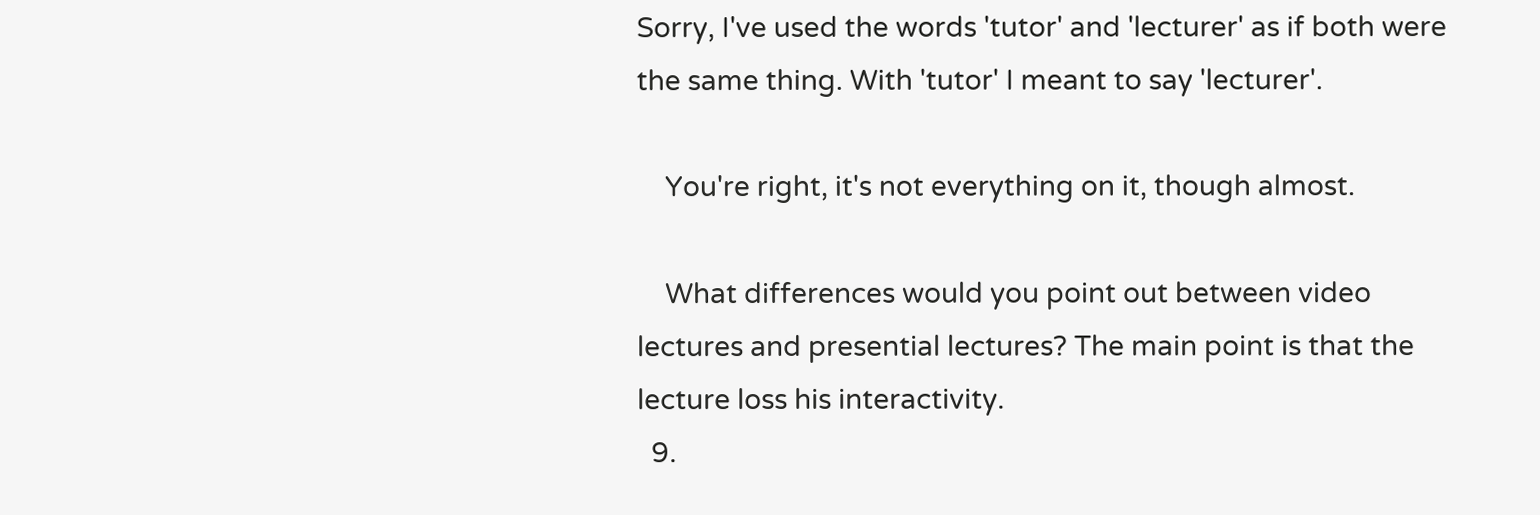Sorry, I've used the words 'tutor' and 'lecturer' as if both were the same thing. With 'tutor' I meant to say 'lecturer'.

    You're right, it's not everything on it, though almost.

    What differences would you point out between video lectures and presential lectures? The main point is that the lecture loss his interactivity.
  9.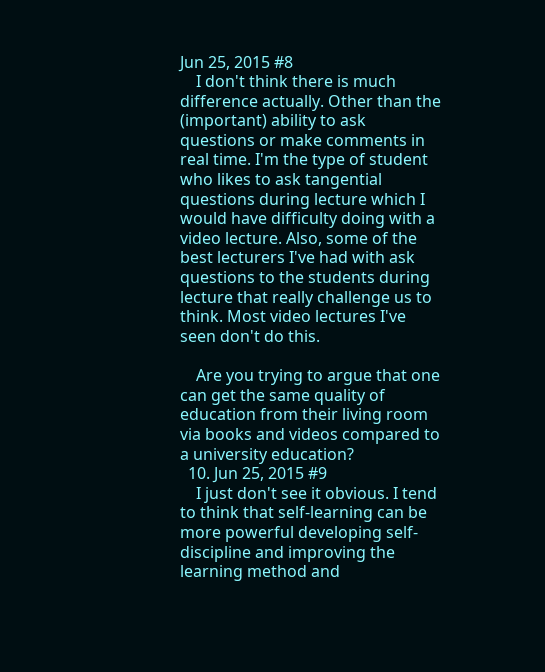Jun 25, 2015 #8
    I don't think there is much difference actually. Other than the (important) ability to ask questions or make comments in real time. I'm the type of student who likes to ask tangential questions during lecture which I would have difficulty doing with a video lecture. Also, some of the best lecturers I've had with ask questions to the students during lecture that really challenge us to think. Most video lectures I've seen don't do this.

    Are you trying to argue that one can get the same quality of education from their living room via books and videos compared to a university education?
  10. Jun 25, 2015 #9
    I just don't see it obvious. I tend to think that self-learning can be more powerful developing self-discipline and improving the learning method and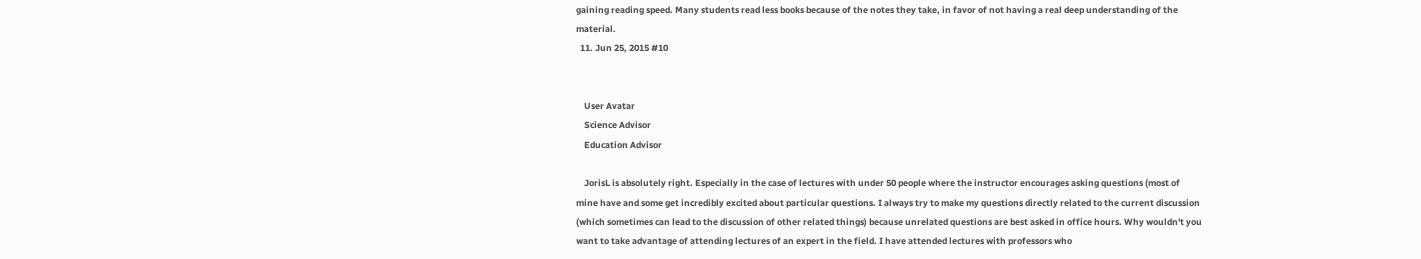gaining reading speed. Many students read less books because of the notes they take, in favor of not having a real deep understanding of the material.
  11. Jun 25, 2015 #10


    User Avatar
    Science Advisor
    Education Advisor

    JorisL is absolutely right. Especially in the case of lectures with under 50 people where the instructor encourages asking questions (most of mine have and some get incredibly excited about particular questions. I always try to make my questions directly related to the current discussion (which sometimes can lead to the discussion of other related things) because unrelated questions are best asked in office hours. Why wouldn't you want to take advantage of attending lectures of an expert in the field. I have attended lectures with professors who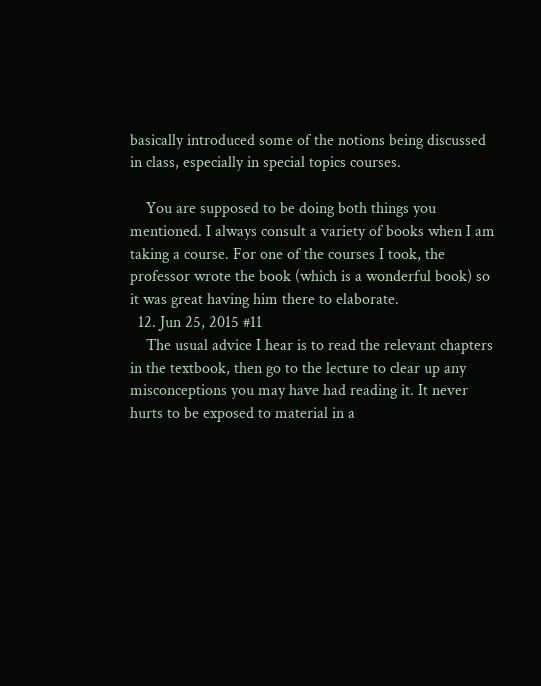basically introduced some of the notions being discussed in class, especially in special topics courses.

    You are supposed to be doing both things you mentioned. I always consult a variety of books when I am taking a course. For one of the courses I took, the professor wrote the book (which is a wonderful book) so it was great having him there to elaborate.
  12. Jun 25, 2015 #11
    The usual advice I hear is to read the relevant chapters in the textbook, then go to the lecture to clear up any misconceptions you may have had reading it. It never hurts to be exposed to material in a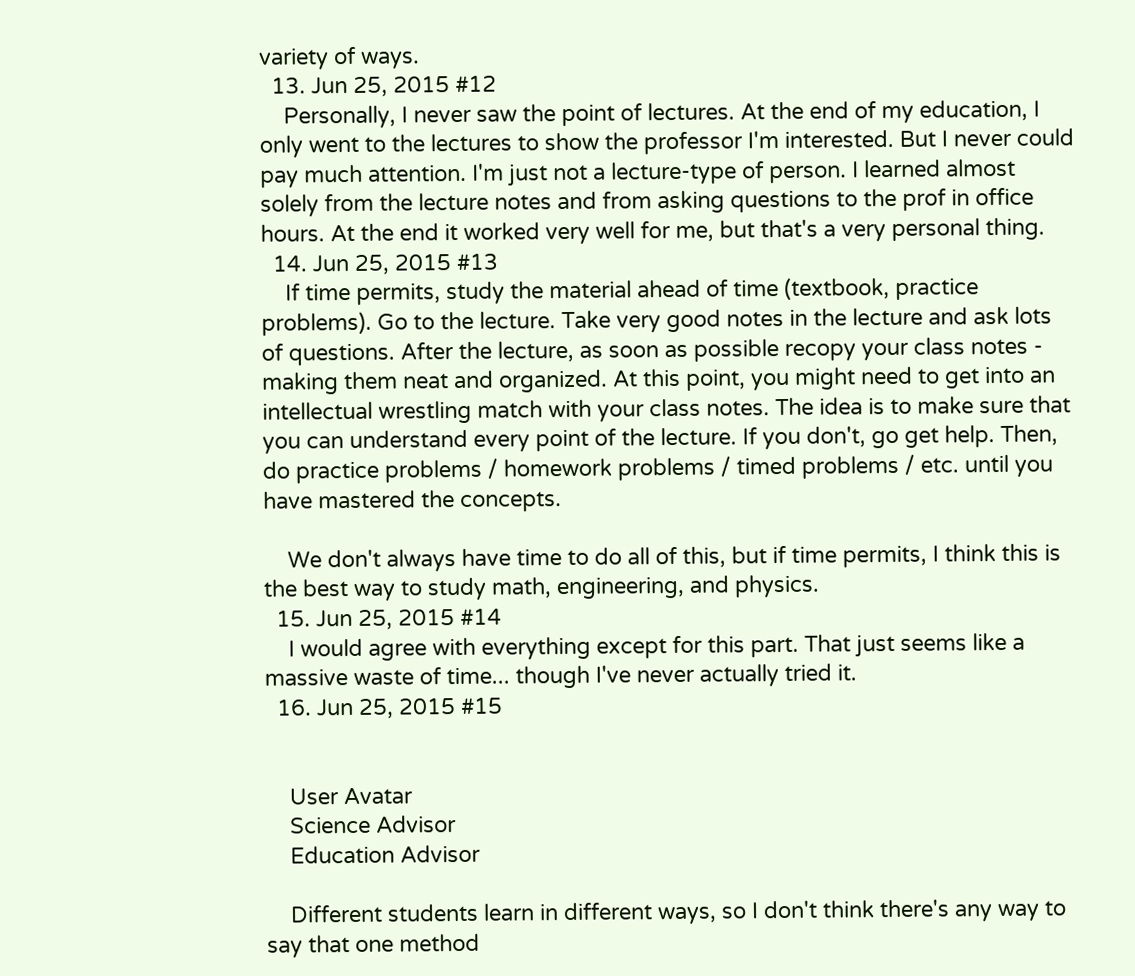variety of ways.
  13. Jun 25, 2015 #12
    Personally, I never saw the point of lectures. At the end of my education, I only went to the lectures to show the professor I'm interested. But I never could pay much attention. I'm just not a lecture-type of person. I learned almost solely from the lecture notes and from asking questions to the prof in office hours. At the end it worked very well for me, but that's a very personal thing.
  14. Jun 25, 2015 #13
    If time permits, study the material ahead of time (textbook, practice problems). Go to the lecture. Take very good notes in the lecture and ask lots of questions. After the lecture, as soon as possible recopy your class notes - making them neat and organized. At this point, you might need to get into an intellectual wrestling match with your class notes. The idea is to make sure that you can understand every point of the lecture. If you don't, go get help. Then, do practice problems / homework problems / timed problems / etc. until you have mastered the concepts.

    We don't always have time to do all of this, but if time permits, I think this is the best way to study math, engineering, and physics.
  15. Jun 25, 2015 #14
    I would agree with everything except for this part. That just seems like a massive waste of time... though I've never actually tried it.
  16. Jun 25, 2015 #15


    User Avatar
    Science Advisor
    Education Advisor

    Different students learn in different ways, so I don't think there's any way to say that one method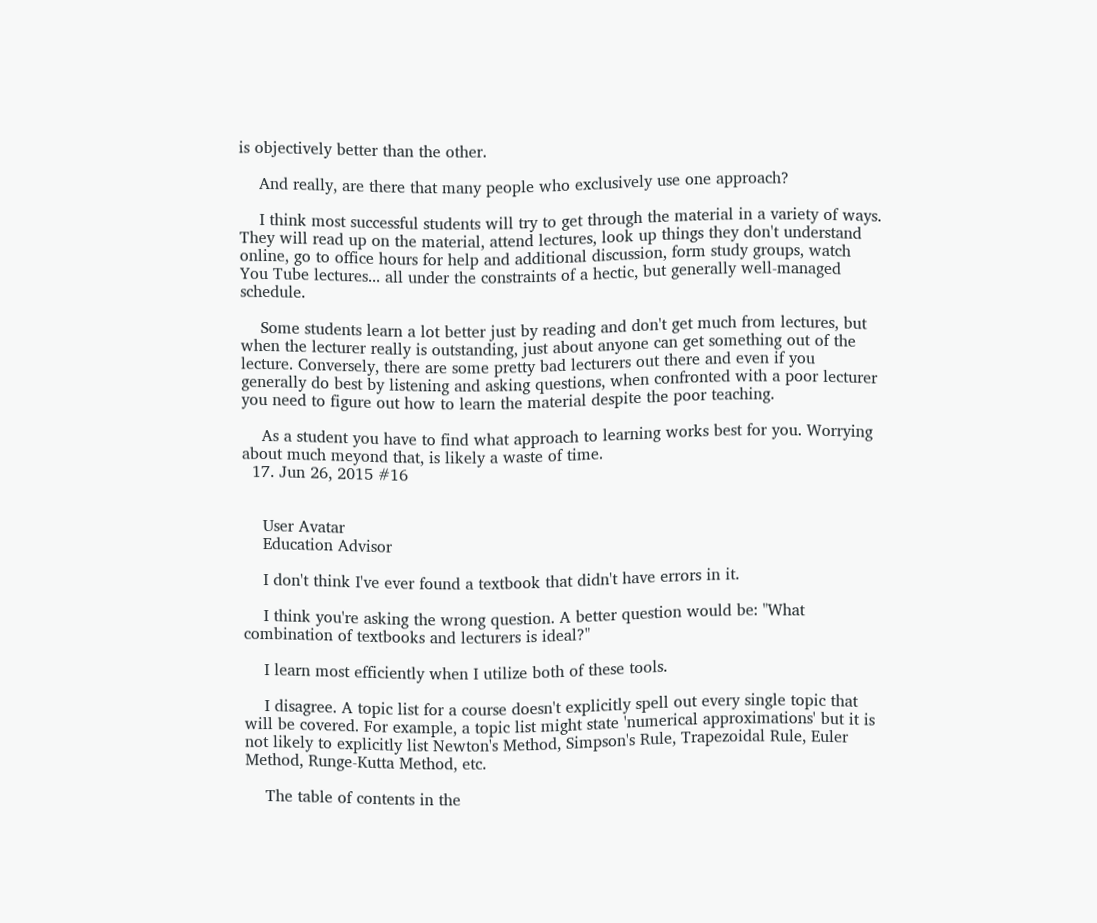is objectively better than the other.

    And really, are there that many people who exclusively use one approach?

    I think most successful students will try to get through the material in a variety of ways. They will read up on the material, attend lectures, look up things they don't understand online, go to office hours for help and additional discussion, form study groups, watch You Tube lectures... all under the constraints of a hectic, but generally well-managed schedule.

    Some students learn a lot better just by reading and don't get much from lectures, but when the lecturer really is outstanding, just about anyone can get something out of the lecture. Conversely, there are some pretty bad lecturers out there and even if you generally do best by listening and asking questions, when confronted with a poor lecturer you need to figure out how to learn the material despite the poor teaching.

    As a student you have to find what approach to learning works best for you. Worrying about much meyond that, is likely a waste of time.
  17. Jun 26, 2015 #16


    User Avatar
    Education Advisor

    I don't think I've ever found a textbook that didn't have errors in it.

    I think you're asking the wrong question. A better question would be: "What combination of textbooks and lecturers is ideal?"

    I learn most efficiently when I utilize both of these tools.

    I disagree. A topic list for a course doesn't explicitly spell out every single topic that will be covered. For example, a topic list might state 'numerical approximations' but it is not likely to explicitly list Newton's Method, Simpson's Rule, Trapezoidal Rule, Euler Method, Runge-Kutta Method, etc.

    The table of contents in the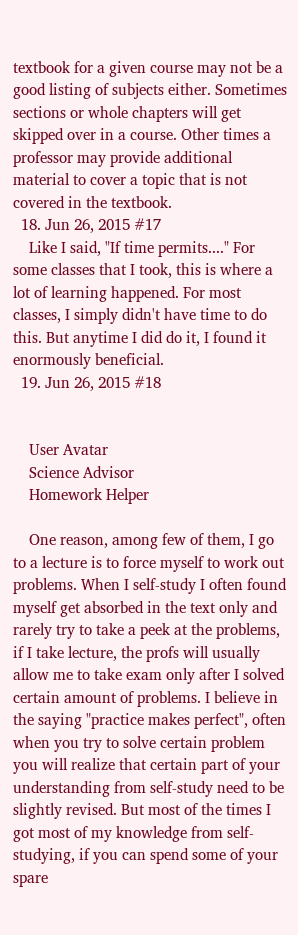textbook for a given course may not be a good listing of subjects either. Sometimes sections or whole chapters will get skipped over in a course. Other times a professor may provide additional material to cover a topic that is not covered in the textbook.
  18. Jun 26, 2015 #17
    Like I said, "If time permits...." For some classes that I took, this is where a lot of learning happened. For most classes, I simply didn't have time to do this. But anytime I did do it, I found it enormously beneficial.
  19. Jun 26, 2015 #18


    User Avatar
    Science Advisor
    Homework Helper

    One reason, among few of them, I go to a lecture is to force myself to work out problems. When I self-study I often found myself get absorbed in the text only and rarely try to take a peek at the problems, if I take lecture, the profs will usually allow me to take exam only after I solved certain amount of problems. I believe in the saying "practice makes perfect", often when you try to solve certain problem you will realize that certain part of your understanding from self-study need to be slightly revised. But most of the times I got most of my knowledge from self-studying, if you can spend some of your spare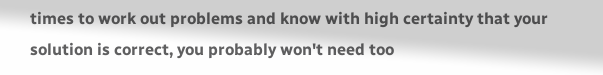times to work out problems and know with high certainty that your solution is correct, you probably won't need too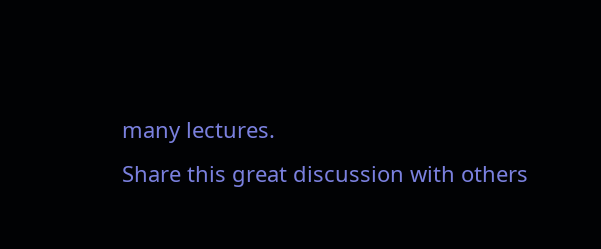many lectures.
Share this great discussion with others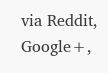via Reddit, Google+,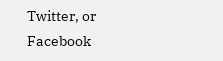Twitter, or Facebook